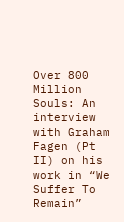Over 800 Million Souls: An interview with Graham Fagen (Pt II) on his work in “We Suffer To Remain”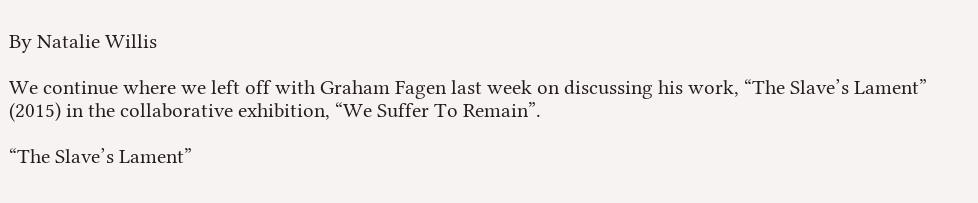By Natalie Willis

We continue where we left off with Graham Fagen last week on discussing his work, “The Slave’s Lament” (2015) in the collaborative exhibition, “We Suffer To Remain”.

“The Slave’s Lament”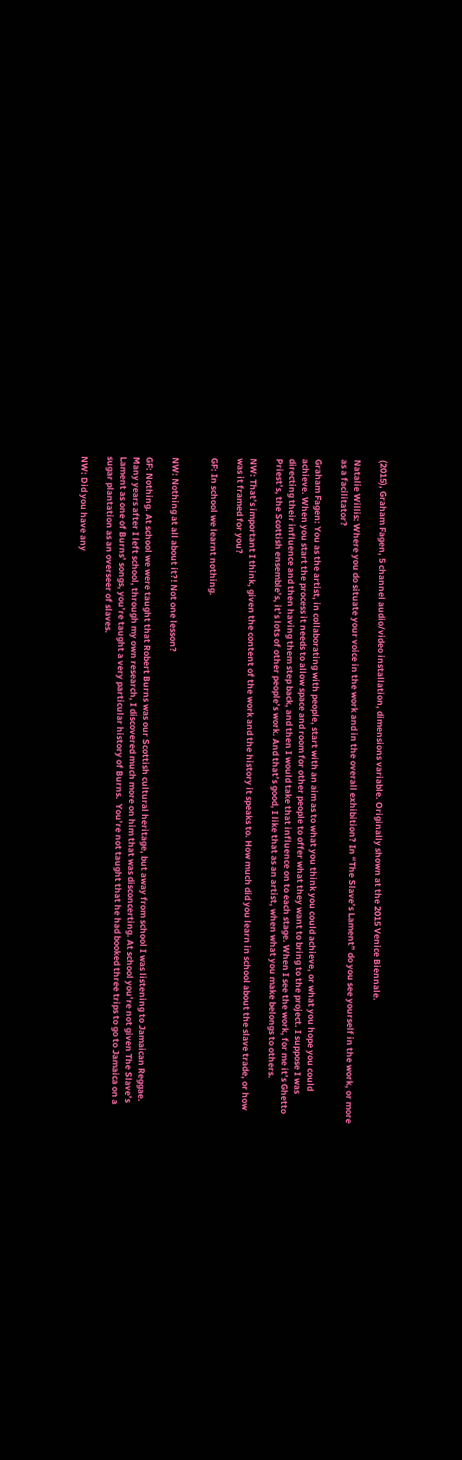(2015), Graham Fagen, 5 channel audio/video installation, dimensions variable. Originally shown at the 2015 Venice Biennale.

Natalie Willis: Where you do situate your voice in the work and in the overall exhibition? In “The Slave’s Lament” do you see yourself in the work, or more as a facilitator?

Graham Fagen: You as the artist, in collaborating with people, start with an aim as to what you think you could achieve, or what you hope you could achieve. When you start the process it needs to allow space and room for other people to offer what they want to bring to the project. I suppose I was directing their influence and then having them step back, and then I would take that influence on to each stage. When I see the work, for me it’s Ghetto Priest’s, the Scottish ensemble’s, it’s lots of other people’s work. And that’s good, I like that as an artist, when what you make belongs to others.

NW: That’s important I think, given the content of the work and the history it speaks to. How much did you learn in school about the slave trade, or how was it framed for you?

GF: In school we learnt nothing.


NW: Nothing at all about it?! Not one lesson?

GF: Nothing. At school we were taught that Robert Burns was our Scottish cultural heritage, but away from school I was listening to Jamaican Reggae. Many years after I left school, through my own research, I discovered much more on him that was disconcerting. At school you’re not given The Slave’s Lament as one of Burns’ songs, you’re taught a very particular history of Burns.  You’re not taught that he had booked three trips to go to Jamaica on a sugar plantation as an overseer of slaves.

NW: Did you have any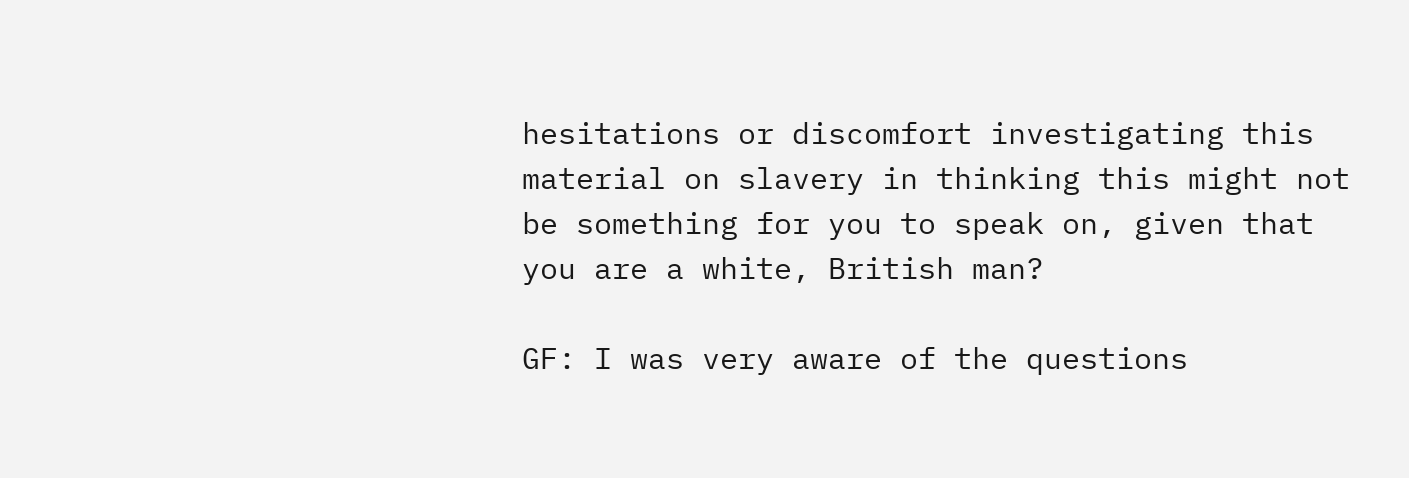hesitations or discomfort investigating this material on slavery in thinking this might not be something for you to speak on, given that you are a white, British man?

GF: I was very aware of the questions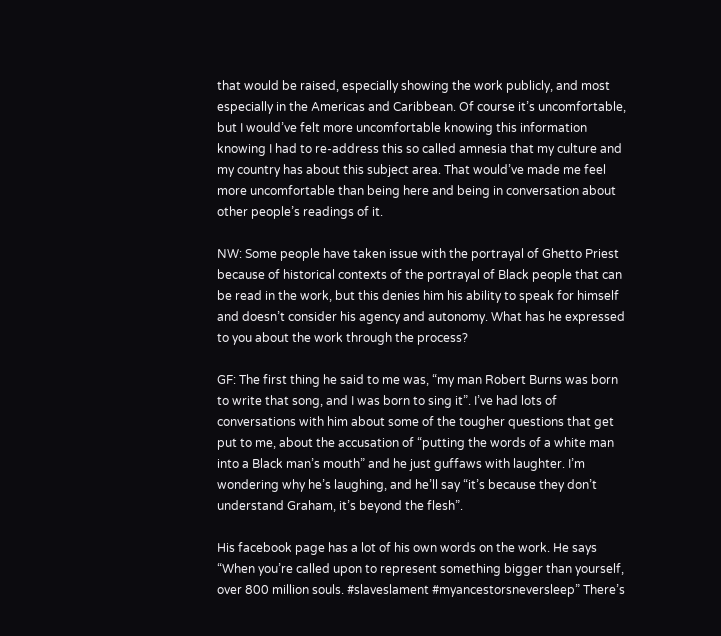that would be raised, especially showing the work publicly, and most especially in the Americas and Caribbean. Of course it’s uncomfortable, but I would’ve felt more uncomfortable knowing this information knowing I had to re-address this so called amnesia that my culture and my country has about this subject area. That would’ve made me feel more uncomfortable than being here and being in conversation about other people’s readings of it.

NW: Some people have taken issue with the portrayal of Ghetto Priest because of historical contexts of the portrayal of Black people that can be read in the work, but this denies him his ability to speak for himself and doesn’t consider his agency and autonomy. What has he expressed to you about the work through the process?

GF: The first thing he said to me was, “my man Robert Burns was born to write that song, and I was born to sing it”. I’ve had lots of conversations with him about some of the tougher questions that get put to me, about the accusation of “putting the words of a white man into a Black man’s mouth” and he just guffaws with laughter. I’m wondering why he’s laughing, and he’ll say “it’s because they don’t understand Graham, it’s beyond the flesh”.

His facebook page has a lot of his own words on the work. He says “When you’re called upon to represent something bigger than yourself, over 800 million souls. #slaveslament #myancestorsneversleep” There’s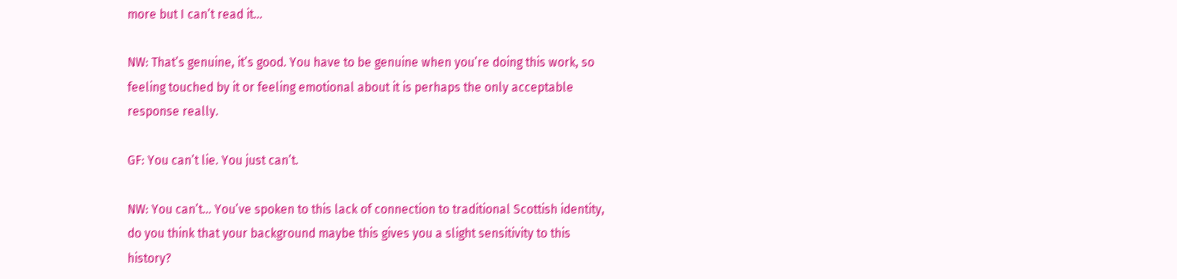more but I can’t read it…

NW: That’s genuine, it’s good. You have to be genuine when you’re doing this work, so feeling touched by it or feeling emotional about it is perhaps the only acceptable response really.

GF: You can’t lie. You just can’t.

NW: You can’t… You’ve spoken to this lack of connection to traditional Scottish identity, do you think that your background maybe this gives you a slight sensitivity to this history?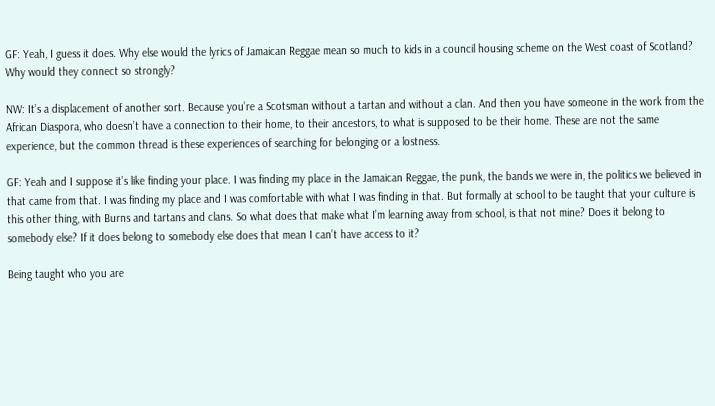GF: Yeah, I guess it does. Why else would the lyrics of Jamaican Reggae mean so much to kids in a council housing scheme on the West coast of Scotland? Why would they connect so strongly?

NW: It’s a displacement of another sort. Because you’re a Scotsman without a tartan and without a clan. And then you have someone in the work from the African Diaspora, who doesn’t have a connection to their home, to their ancestors, to what is supposed to be their home. These are not the same experience, but the common thread is these experiences of searching for belonging or a lostness.

GF: Yeah and I suppose it’s like finding your place. I was finding my place in the Jamaican Reggae, the punk, the bands we were in, the politics we believed in that came from that. I was finding my place and I was comfortable with what I was finding in that. But formally at school to be taught that your culture is this other thing, with Burns and tartans and clans. So what does that make what I’m learning away from school, is that not mine? Does it belong to somebody else? If it does belong to somebody else does that mean I can’t have access to it?

Being taught who you are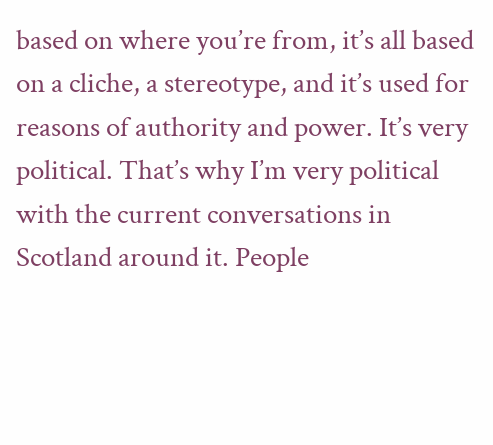based on where you’re from, it’s all based on a cliche, a stereotype, and it’s used for reasons of authority and power. It’s very political. That’s why I’m very political with the current conversations in Scotland around it. People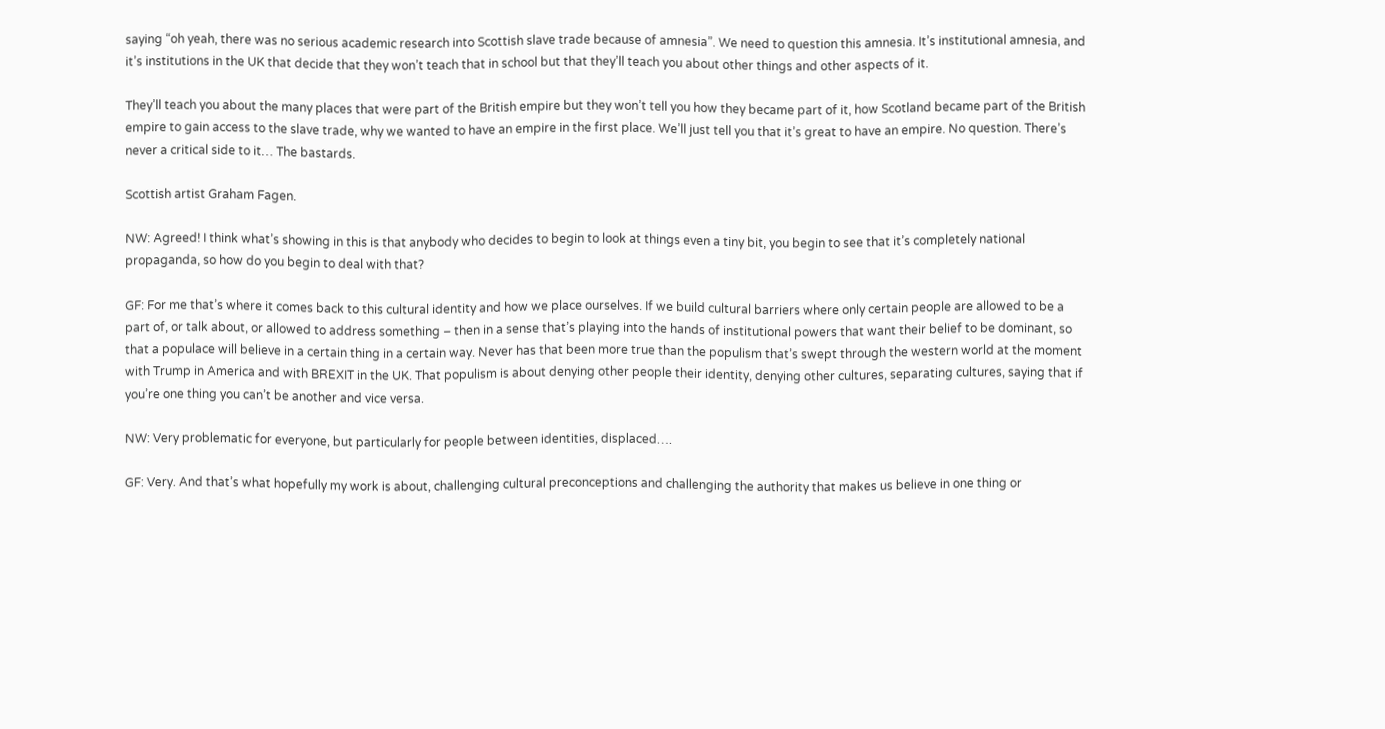saying “oh yeah, there was no serious academic research into Scottish slave trade because of amnesia”. We need to question this amnesia. It’s institutional amnesia, and it’s institutions in the UK that decide that they won’t teach that in school but that they’ll teach you about other things and other aspects of it.

They’ll teach you about the many places that were part of the British empire but they won’t tell you how they became part of it, how Scotland became part of the British empire to gain access to the slave trade, why we wanted to have an empire in the first place. We’ll just tell you that it’s great to have an empire. No question. There’s never a critical side to it… The bastards.

Scottish artist Graham Fagen.

NW: Agreed! I think what’s showing in this is that anybody who decides to begin to look at things even a tiny bit, you begin to see that it’s completely national propaganda, so how do you begin to deal with that?

GF: For me that’s where it comes back to this cultural identity and how we place ourselves. If we build cultural barriers where only certain people are allowed to be a part of, or talk about, or allowed to address something – then in a sense that’s playing into the hands of institutional powers that want their belief to be dominant, so that a populace will believe in a certain thing in a certain way. Never has that been more true than the populism that’s swept through the western world at the moment with Trump in America and with BREXIT in the UK. That populism is about denying other people their identity, denying other cultures, separating cultures, saying that if you’re one thing you can’t be another and vice versa.

NW: Very problematic for everyone, but particularly for people between identities, displaced….

GF: Very. And that’s what hopefully my work is about, challenging cultural preconceptions and challenging the authority that makes us believe in one thing or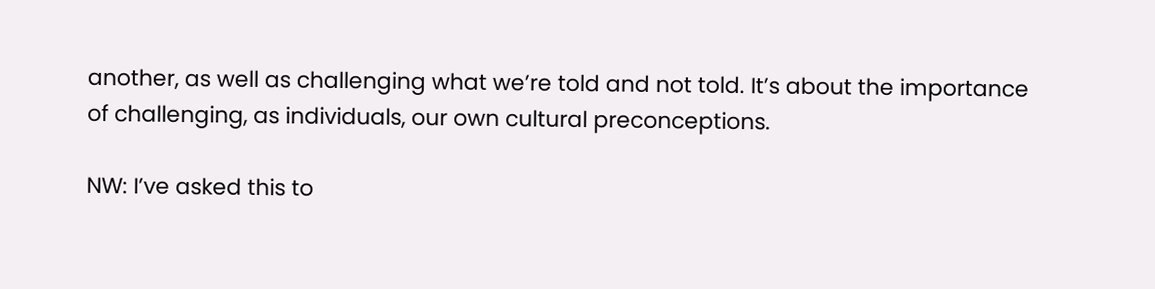another, as well as challenging what we’re told and not told. It’s about the importance of challenging, as individuals, our own cultural preconceptions.

NW: I’ve asked this to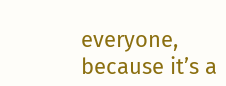everyone, because it’s a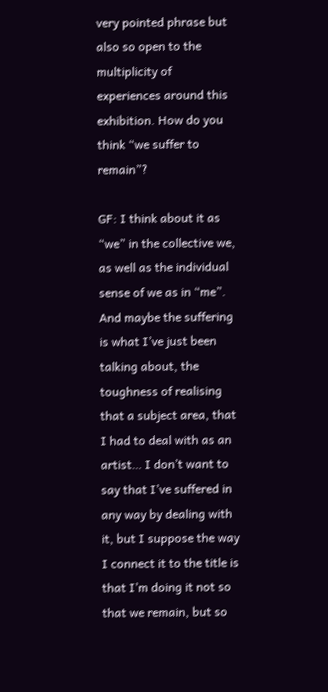very pointed phrase but also so open to the multiplicity of experiences around this exhibition. How do you think “we suffer to remain”?

GF: I think about it as “we” in the collective we, as well as the individual sense of we as in “me”. And maybe the suffering is what I’ve just been talking about, the toughness of realising that a subject area, that I had to deal with as an artist… I don’t want to say that I’ve suffered in any way by dealing with it, but I suppose the way I connect it to the title is that I’m doing it not so that we remain, but so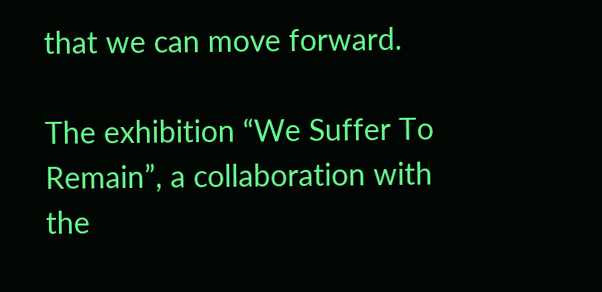that we can move forward.

The exhibition “We Suffer To Remain”, a collaboration with the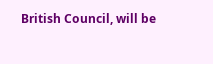British Council, will be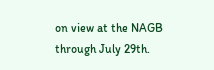on view at the NAGB through July 29th.